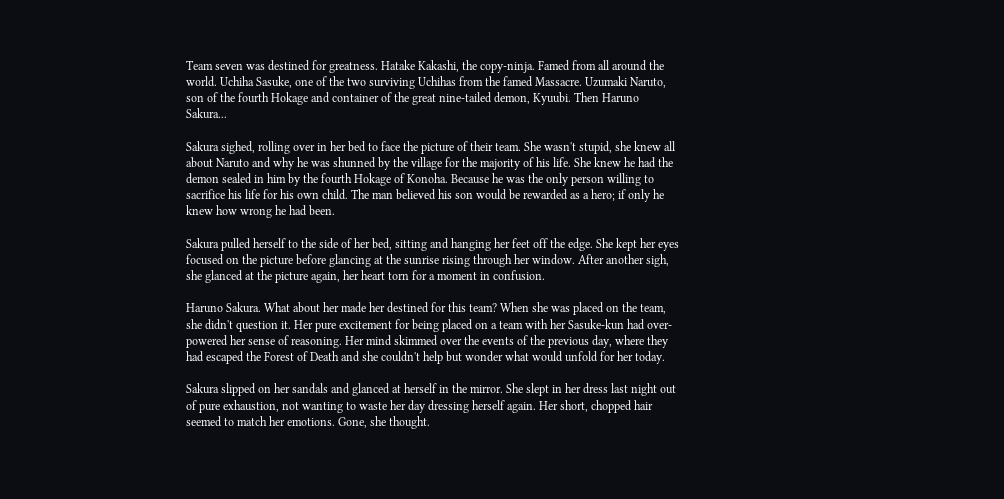Team seven was destined for greatness. Hatake Kakashi, the copy-ninja. Famed from all around the world. Uchiha Sasuke, one of the two surviving Uchihas from the famed Massacre. Uzumaki Naruto, son of the fourth Hokage and container of the great nine-tailed demon, Kyuubi. Then Haruno Sakura...

Sakura sighed, rolling over in her bed to face the picture of their team. She wasn't stupid, she knew all about Naruto and why he was shunned by the village for the majority of his life. She knew he had the demon sealed in him by the fourth Hokage of Konoha. Because he was the only person willing to sacrifice his life for his own child. The man believed his son would be rewarded as a hero; if only he knew how wrong he had been.

Sakura pulled herself to the side of her bed, sitting and hanging her feet off the edge. She kept her eyes focused on the picture before glancing at the sunrise rising through her window. After another sigh, she glanced at the picture again, her heart torn for a moment in confusion.

Haruno Sakura. What about her made her destined for this team? When she was placed on the team, she didn't question it. Her pure excitement for being placed on a team with her Sasuke-kun had over-powered her sense of reasoning. Her mind skimmed over the events of the previous day, where they had escaped the Forest of Death and she couldn't help but wonder what would unfold for her today.

Sakura slipped on her sandals and glanced at herself in the mirror. She slept in her dress last night out of pure exhaustion, not wanting to waste her day dressing herself again. Her short, chopped hair seemed to match her emotions. Gone, she thought.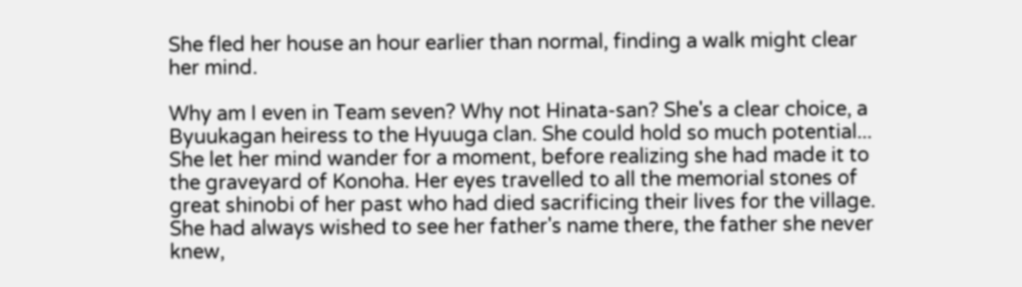She fled her house an hour earlier than normal, finding a walk might clear her mind.

Why am I even in Team seven? Why not Hinata-san? She's a clear choice, a Byuukagan heiress to the Hyuuga clan. She could hold so much potential... She let her mind wander for a moment, before realizing she had made it to the graveyard of Konoha. Her eyes travelled to all the memorial stones of great shinobi of her past who had died sacrificing their lives for the village. She had always wished to see her father's name there, the father she never knew,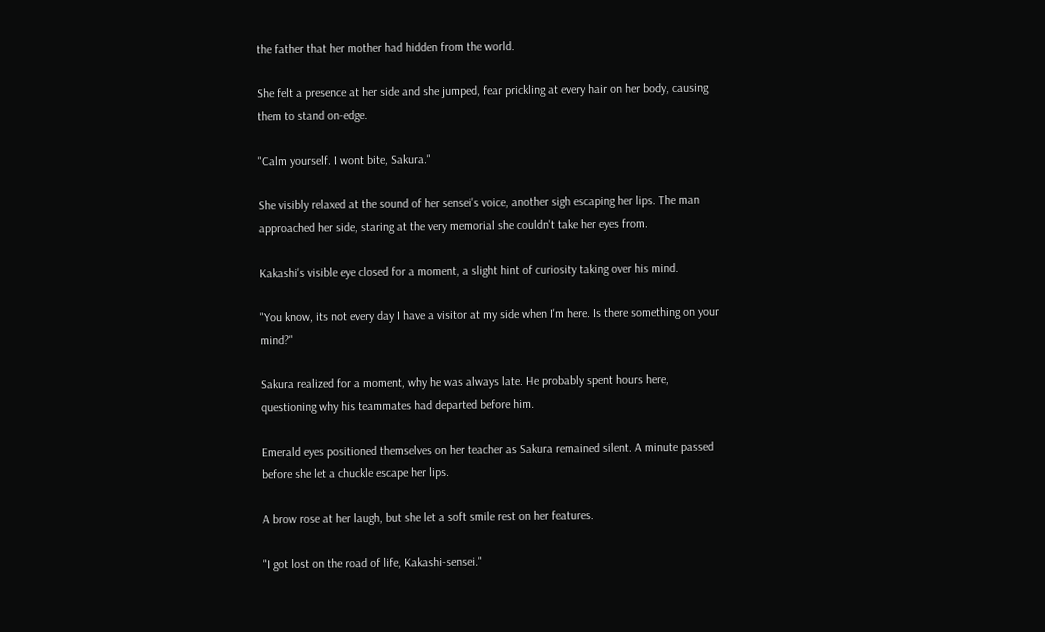the father that her mother had hidden from the world.

She felt a presence at her side and she jumped, fear prickling at every hair on her body, causing them to stand on-edge.

"Calm yourself. I wont bite, Sakura."

She visibly relaxed at the sound of her sensei's voice, another sigh escaping her lips. The man approached her side, staring at the very memorial she couldn't take her eyes from.

Kakashi's visible eye closed for a moment, a slight hint of curiosity taking over his mind.

"You know, its not every day I have a visitor at my side when I'm here. Is there something on your mind?"

Sakura realized for a moment, why he was always late. He probably spent hours here, questioning why his teammates had departed before him.

Emerald eyes positioned themselves on her teacher as Sakura remained silent. A minute passed before she let a chuckle escape her lips.

A brow rose at her laugh, but she let a soft smile rest on her features.

"I got lost on the road of life, Kakashi-sensei."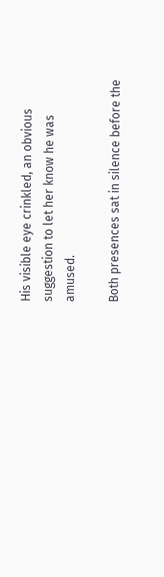His visible eye crinkled, an obvious suggestion to let her know he was amused.

Both presences sat in silence before the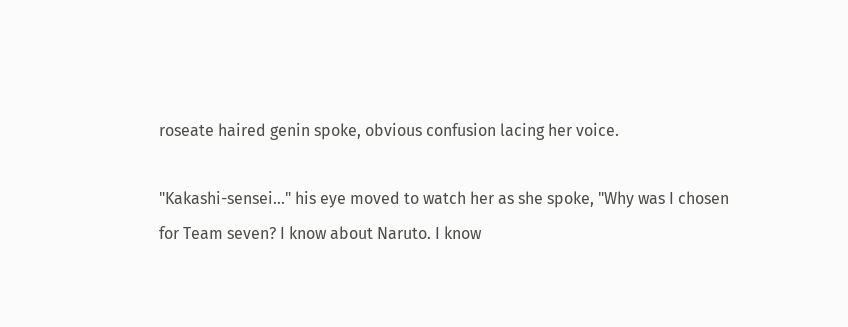roseate haired genin spoke, obvious confusion lacing her voice.

"Kakashi-sensei..." his eye moved to watch her as she spoke, "Why was I chosen for Team seven? I know about Naruto. I know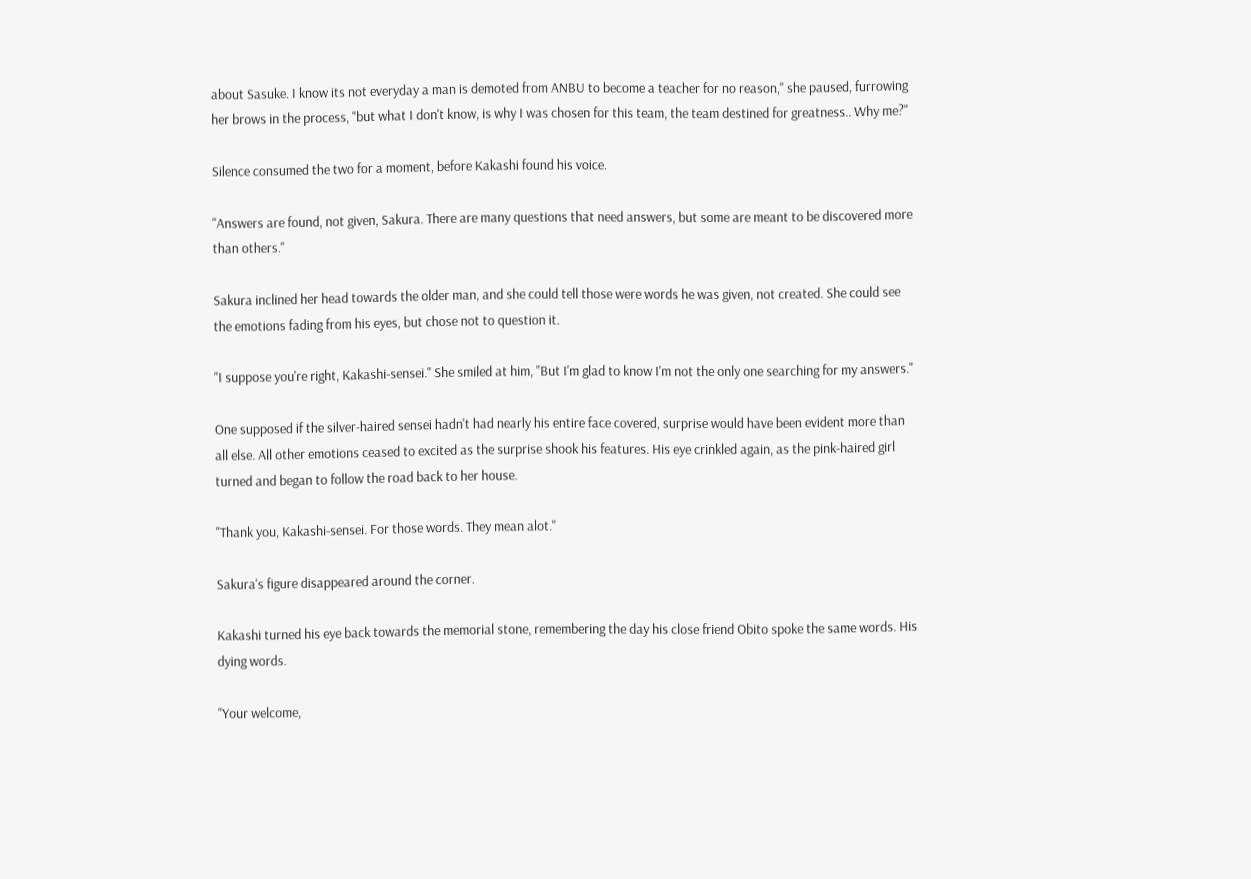about Sasuke. I know its not everyday a man is demoted from ANBU to become a teacher for no reason," she paused, furrowing her brows in the process, "but what I don't know, is why I was chosen for this team, the team destined for greatness.. Why me?"

Silence consumed the two for a moment, before Kakashi found his voice.

"Answers are found, not given, Sakura. There are many questions that need answers, but some are meant to be discovered more than others."

Sakura inclined her head towards the older man, and she could tell those were words he was given, not created. She could see the emotions fading from his eyes, but chose not to question it.

"I suppose you're right, Kakashi-sensei." She smiled at him, "But I'm glad to know I'm not the only one searching for my answers."

One supposed if the silver-haired sensei hadn't had nearly his entire face covered, surprise would have been evident more than all else. All other emotions ceased to excited as the surprise shook his features. His eye crinkled again, as the pink-haired girl turned and began to follow the road back to her house.

"Thank you, Kakashi-sensei. For those words. They mean alot."

Sakura's figure disappeared around the corner.

Kakashi turned his eye back towards the memorial stone, remembering the day his close friend Obito spoke the same words. His dying words.

"Your welcome,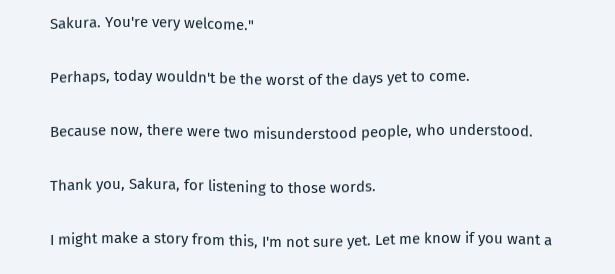Sakura. You're very welcome."

Perhaps, today wouldn't be the worst of the days yet to come.

Because now, there were two misunderstood people, who understood.

Thank you, Sakura, for listening to those words.

I might make a story from this, I'm not sure yet. Let me know if you want a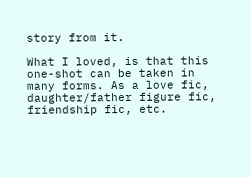story from it.

What I loved, is that this one-shot can be taken in many forms. As a love fic, daughter/father figure fic, friendship fic, etc.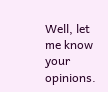Well, let me know your opinions.